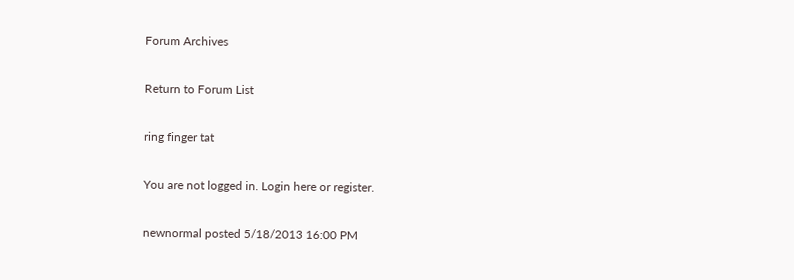Forum Archives

Return to Forum List

ring finger tat

You are not logged in. Login here or register.

newnormal posted 5/18/2013 16:00 PM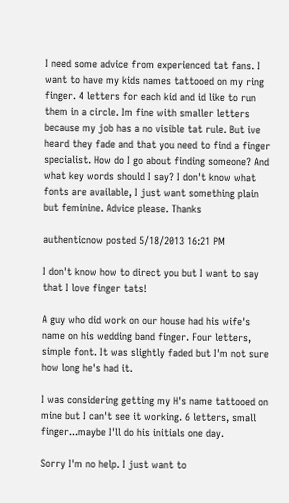I need some advice from experienced tat fans. I want to have my kids names tattooed on my ring finger. 4 letters for each kid and id like to run them in a circle. Im fine with smaller letters because my job has a no visible tat rule. But ive heard they fade and that you need to find a finger specialist. How do I go about finding someone? And what key words should I say? I don't know what fonts are available, I just want something plain but feminine. Advice please. Thanks

authenticnow posted 5/18/2013 16:21 PM

I don't know how to direct you but I want to say that I love finger tats!

A guy who did work on our house had his wife's name on his wedding band finger. Four letters, simple font. It was slightly faded but I'm not sure how long he's had it.

I was considering getting my H's name tattooed on mine but I can't see it working. 6 letters, small finger...maybe I'll do his initials one day.

Sorry I'm no help. I just want to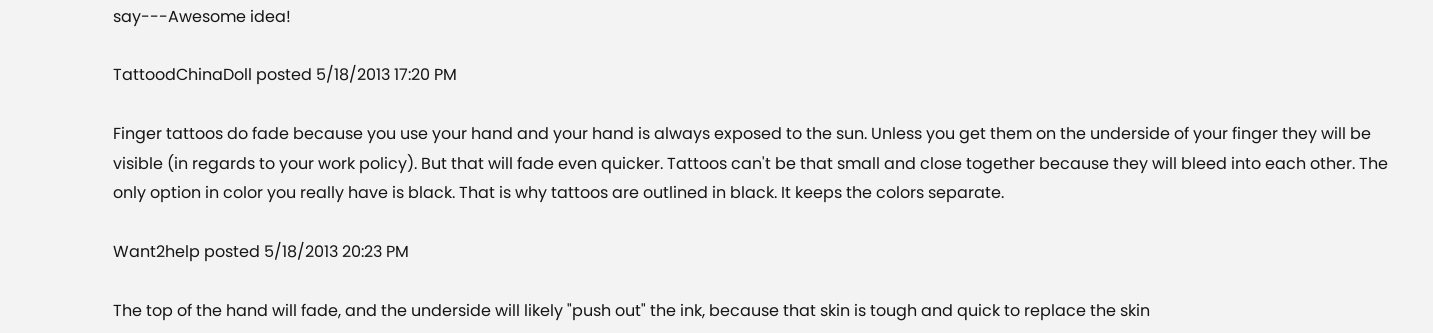say---Awesome idea!

TattoodChinaDoll posted 5/18/2013 17:20 PM

Finger tattoos do fade because you use your hand and your hand is always exposed to the sun. Unless you get them on the underside of your finger they will be visible (in regards to your work policy). But that will fade even quicker. Tattoos can't be that small and close together because they will bleed into each other. The only option in color you really have is black. That is why tattoos are outlined in black. It keeps the colors separate.

Want2help posted 5/18/2013 20:23 PM

The top of the hand will fade, and the underside will likely "push out" the ink, because that skin is tough and quick to replace the skin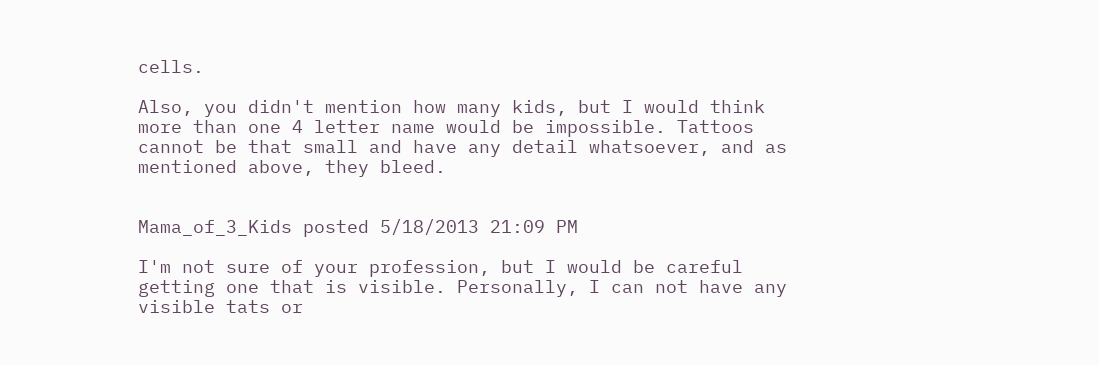cells.

Also, you didn't mention how many kids, but I would think more than one 4 letter name would be impossible. Tattoos cannot be that small and have any detail whatsoever, and as mentioned above, they bleed.


Mama_of_3_Kids posted 5/18/2013 21:09 PM

I'm not sure of your profession, but I would be careful getting one that is visible. Personally, I can not have any visible tats or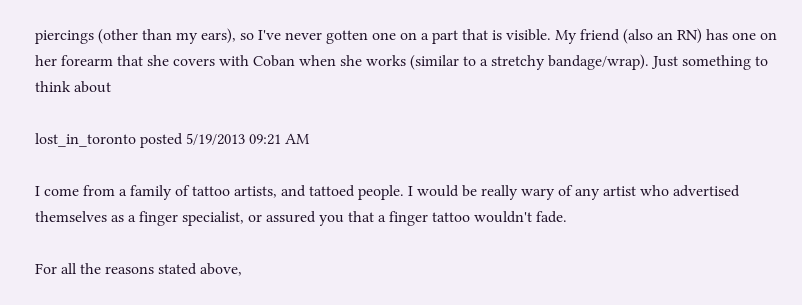piercings (other than my ears), so I've never gotten one on a part that is visible. My friend (also an RN) has one on her forearm that she covers with Coban when she works (similar to a stretchy bandage/wrap). Just something to think about

lost_in_toronto posted 5/19/2013 09:21 AM

I come from a family of tattoo artists, and tattoed people. I would be really wary of any artist who advertised themselves as a finger specialist, or assured you that a finger tattoo wouldn't fade.

For all the reasons stated above,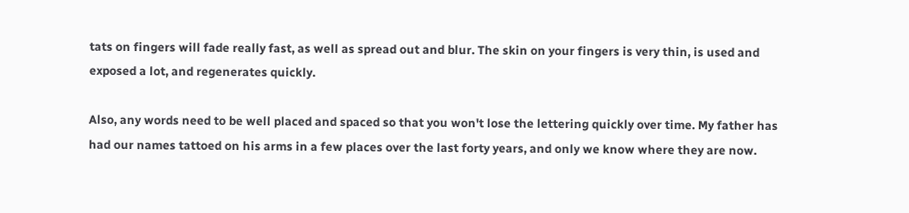tats on fingers will fade really fast, as well as spread out and blur. The skin on your fingers is very thin, is used and exposed a lot, and regenerates quickly.

Also, any words need to be well placed and spaced so that you won't lose the lettering quickly over time. My father has had our names tattoed on his arms in a few places over the last forty years, and only we know where they are now.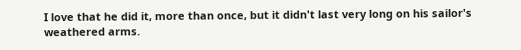I love that he did it, more than once, but it didn't last very long on his sailor's weathered arms.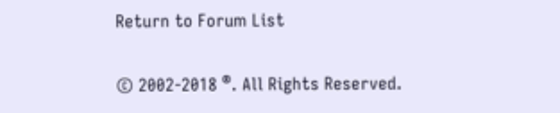Return to Forum List

© 2002-2018 ®. All Rights Reserved.